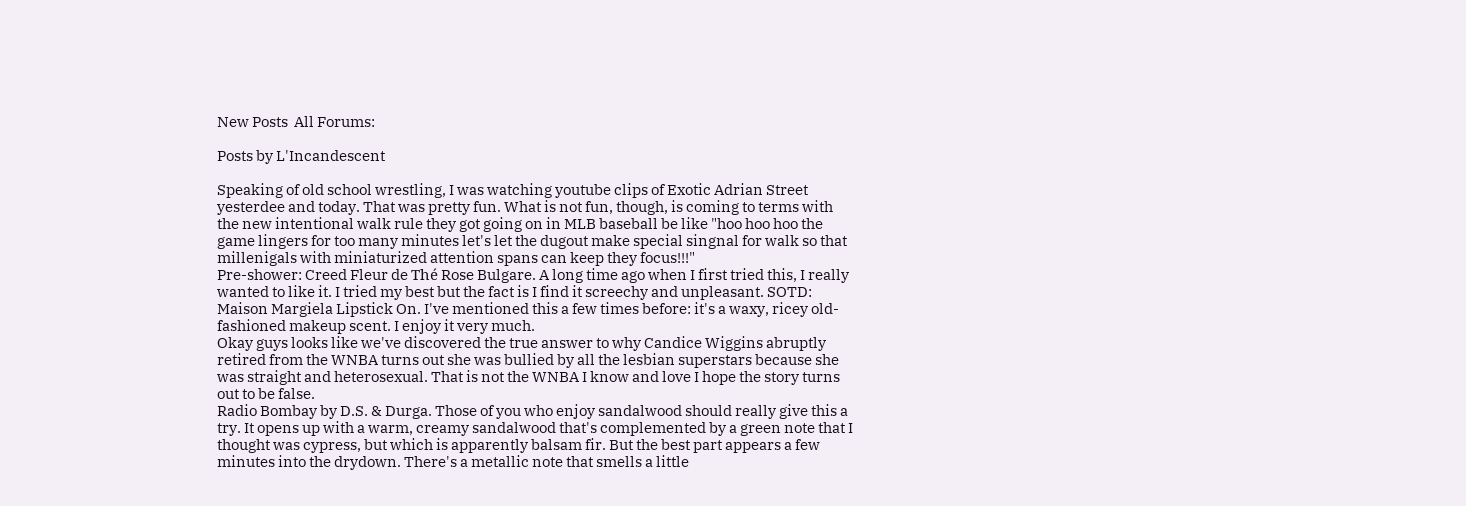New Posts  All Forums:

Posts by L'Incandescent

Speaking of old school wrestling, I was watching youtube clips of Exotic Adrian Street yesterdee and today. That was pretty fun. What is not fun, though, is coming to terms with the new intentional walk rule they got going on in MLB baseball be like "hoo hoo hoo the game lingers for too many minutes let's let the dugout make special singnal for walk so that millenigals with miniaturized attention spans can keep they focus!!!"
Pre-shower: Creed Fleur de Thé Rose Bulgare. A long time ago when I first tried this, I really wanted to like it. I tried my best but the fact is I find it screechy and unpleasant. SOTD: Maison Margiela Lipstick On. I've mentioned this a few times before: it's a waxy, ricey old-fashioned makeup scent. I enjoy it very much.
Okay guys looks like we've discovered the true answer to why Candice Wiggins abruptly retired from the WNBA turns out she was bullied by all the lesbian superstars because she was straight and heterosexual. That is not the WNBA I know and love I hope the story turns out to be false.
Radio Bombay by D.S. & Durga. Those of you who enjoy sandalwood should really give this a try. It opens up with a warm, creamy sandalwood that's complemented by a green note that I thought was cypress, but which is apparently balsam fir. But the best part appears a few minutes into the drydown. There's a metallic note that smells a little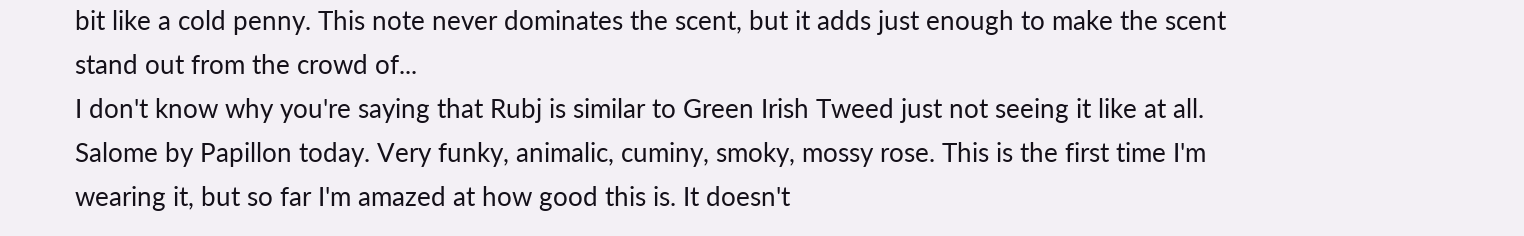bit like a cold penny. This note never dominates the scent, but it adds just enough to make the scent stand out from the crowd of...
I don't know why you're saying that Rubj is similar to Green Irish Tweed just not seeing it like at all.
Salome by Papillon today. Very funky, animalic, cuminy, smoky, mossy rose. This is the first time I'm wearing it, but so far I'm amazed at how good this is. It doesn't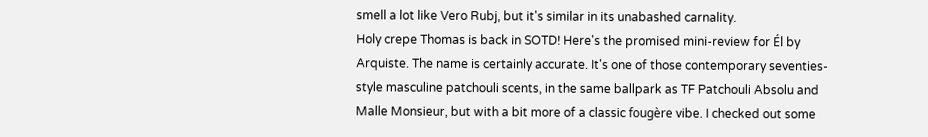smell a lot like Vero Rubj, but it's similar in its unabashed carnality.
Holy crepe Thomas is back in SOTD! Here's the promised mini-review for Él by Arquiste. The name is certainly accurate. It's one of those contemporary seventies-style masculine patchouli scents, in the same ballpark as TF Patchouli Absolu and Malle Monsieur, but with a bit more of a classic fougère vibe. I checked out some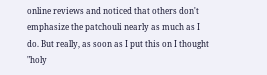online reviews and noticed that others don't emphasize the patchouli nearly as much as I do. But really, as soon as I put this on I thought "holy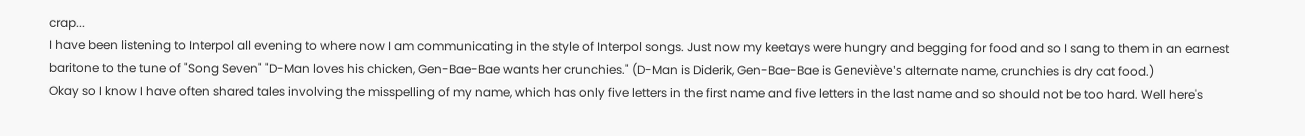crap...
I have been listening to Interpol all evening to where now I am communicating in the style of Interpol songs. Just now my keetays were hungry and begging for food and so I sang to them in an earnest baritone to the tune of "Song Seven" "D-Man loves his chicken, Gen-Bae-Bae wants her crunchies." (D-Man is Diderik, Gen-Bae-Bae is Geneviève's alternate name, crunchies is dry cat food.)
Okay so I know I have often shared tales involving the misspelling of my name, which has only five letters in the first name and five letters in the last name and so should not be too hard. Well here's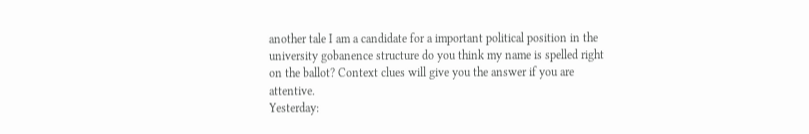another tale I am a candidate for a important political position in the university gobanence structure do you think my name is spelled right on the ballot? Context clues will give you the answer if you are attentive.
Yesterday: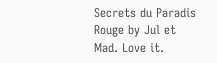Secrets du Paradis Rouge by Jul et Mad. Love it.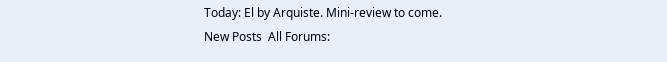Today: El by Arquiste. Mini-review to come.
New Posts  All Forums: